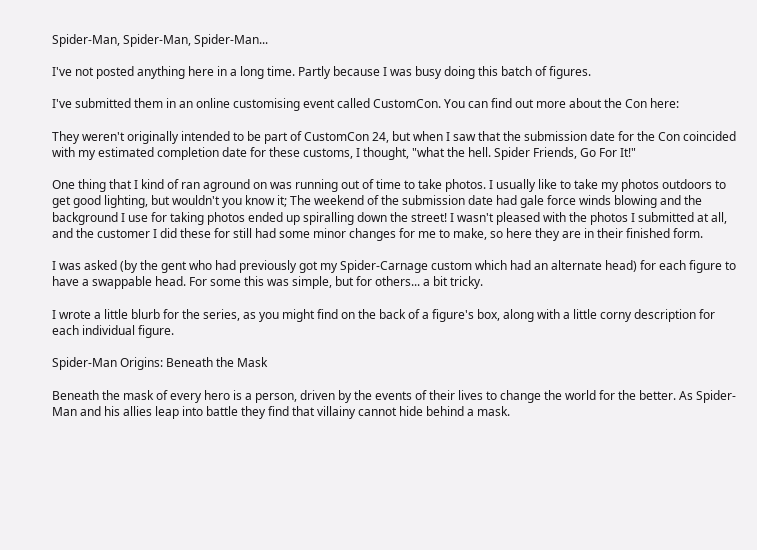Spider-Man, Spider-Man, Spider-Man...

I've not posted anything here in a long time. Partly because I was busy doing this batch of figures.

I've submitted them in an online customising event called CustomCon. You can find out more about the Con here:

They weren't originally intended to be part of CustomCon 24, but when I saw that the submission date for the Con coincided with my estimated completion date for these customs, I thought, "what the hell. Spider Friends, Go For It!"

One thing that I kind of ran aground on was running out of time to take photos. I usually like to take my photos outdoors to get good lighting, but wouldn't you know it; The weekend of the submission date had gale force winds blowing and the background I use for taking photos ended up spiralling down the street! I wasn't pleased with the photos I submitted at all, and the customer I did these for still had some minor changes for me to make, so here they are in their finished form.

I was asked (by the gent who had previously got my Spider-Carnage custom which had an alternate head) for each figure to have a swappable head. For some this was simple, but for others... a bit tricky.

I wrote a little blurb for the series, as you might find on the back of a figure's box, along with a little corny description for each individual figure.

Spider-Man Origins: Beneath the Mask

Beneath the mask of every hero is a person, driven by the events of their lives to change the world for the better. As Spider-Man and his allies leap into battle they find that villainy cannot hide behind a mask.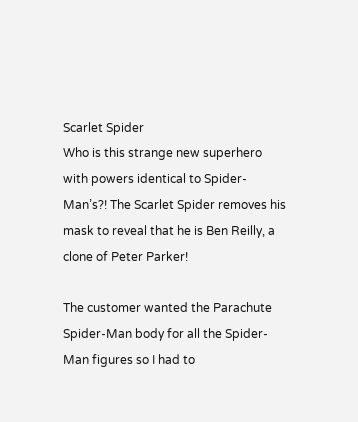Scarlet Spider
Who is this strange new superhero with powers identical to Spider-Man’s?! The Scarlet Spider removes his mask to reveal that he is Ben Reilly, a clone of Peter Parker!

The customer wanted the Parachute Spider-Man body for all the Spider-Man figures so I had to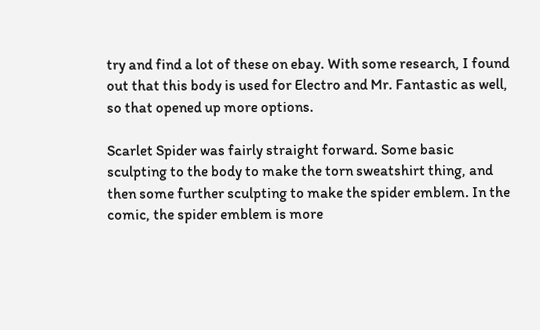try and find a lot of these on ebay. With some research, I found out that this body is used for Electro and Mr. Fantastic as well, so that opened up more options.

Scarlet Spider was fairly straight forward. Some basic sculpting to the body to make the torn sweatshirt thing, and then some further sculpting to make the spider emblem. In the comic, the spider emblem is more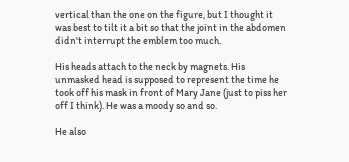vertical than the one on the figure, but I thought it was best to tilt it a bit so that the joint in the abdomen didn't interrupt the emblem too much.

His heads attach to the neck by magnets. His unmasked head is supposed to represent the time he took off his mask in front of Mary Jane (just to piss her off I think). He was a moody so and so.

He also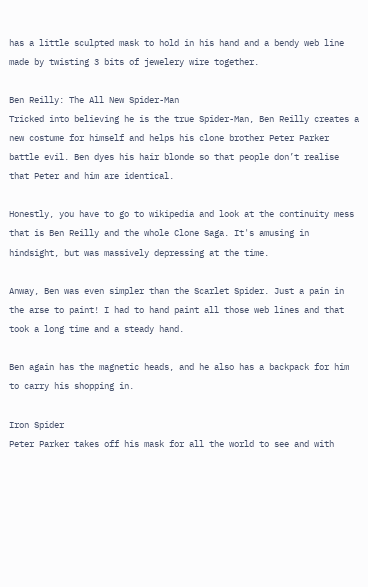has a little sculpted mask to hold in his hand and a bendy web line made by twisting 3 bits of jewelery wire together.

Ben Reilly: The All New Spider-Man
Tricked into believing he is the true Spider-Man, Ben Reilly creates a new costume for himself and helps his clone brother Peter Parker battle evil. Ben dyes his hair blonde so that people don’t realise that Peter and him are identical.

Honestly, you have to go to wikipedia and look at the continuity mess that is Ben Reilly and the whole Clone Saga. It's amusing in hindsight, but was massively depressing at the time.

Anway, Ben was even simpler than the Scarlet Spider. Just a pain in the arse to paint! I had to hand paint all those web lines and that took a long time and a steady hand.

Ben again has the magnetic heads, and he also has a backpack for him to carry his shopping in.

Iron Spider
Peter Parker takes off his mask for all the world to see and with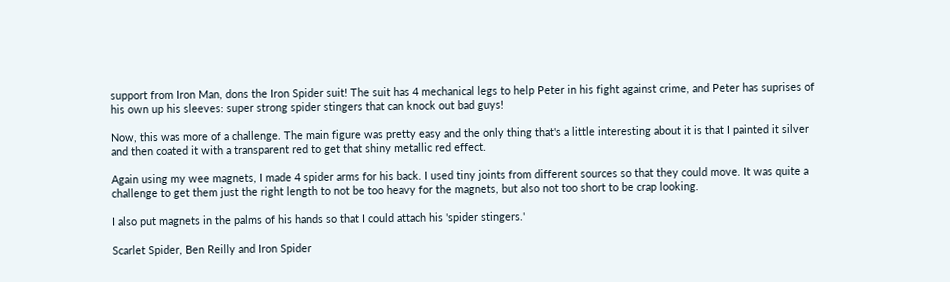support from Iron Man, dons the Iron Spider suit! The suit has 4 mechanical legs to help Peter in his fight against crime, and Peter has suprises of his own up his sleeves: super strong spider stingers that can knock out bad guys!

Now, this was more of a challenge. The main figure was pretty easy and the only thing that's a little interesting about it is that I painted it silver and then coated it with a transparent red to get that shiny metallic red effect.

Again using my wee magnets, I made 4 spider arms for his back. I used tiny joints from different sources so that they could move. It was quite a challenge to get them just the right length to not be too heavy for the magnets, but also not too short to be crap looking.

I also put magnets in the palms of his hands so that I could attach his 'spider stingers.'

Scarlet Spider, Ben Reilly and Iron Spider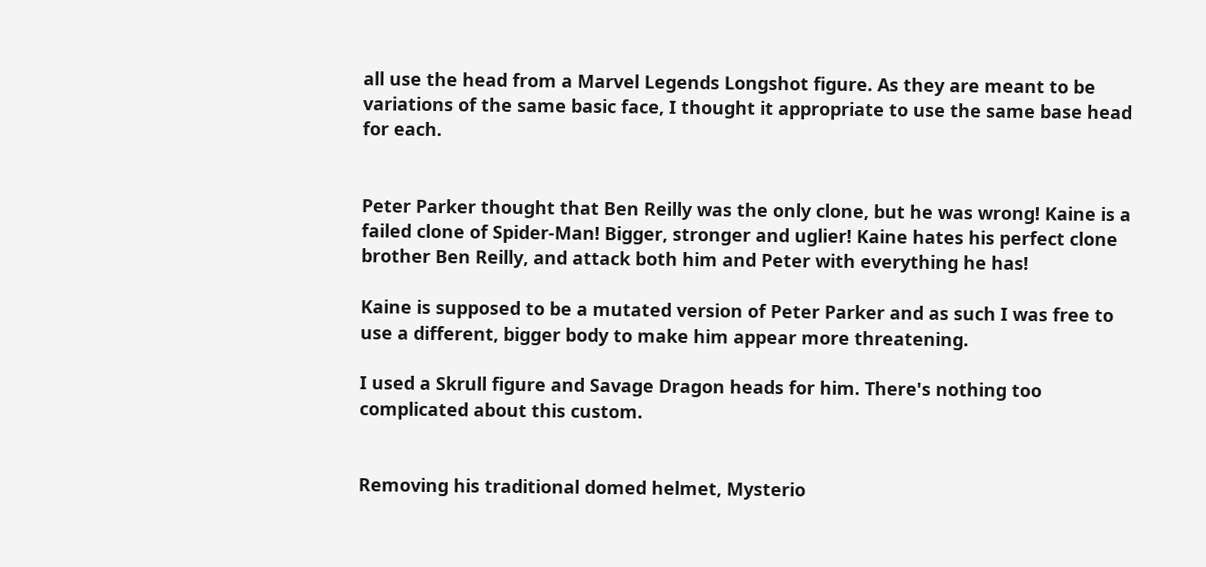all use the head from a Marvel Legends Longshot figure. As they are meant to be variations of the same basic face, I thought it appropriate to use the same base head for each.


Peter Parker thought that Ben Reilly was the only clone, but he was wrong! Kaine is a failed clone of Spider-Man! Bigger, stronger and uglier! Kaine hates his perfect clone brother Ben Reilly, and attack both him and Peter with everything he has!

Kaine is supposed to be a mutated version of Peter Parker and as such I was free to use a different, bigger body to make him appear more threatening.

I used a Skrull figure and Savage Dragon heads for him. There's nothing too complicated about this custom.


Removing his traditional domed helmet, Mysterio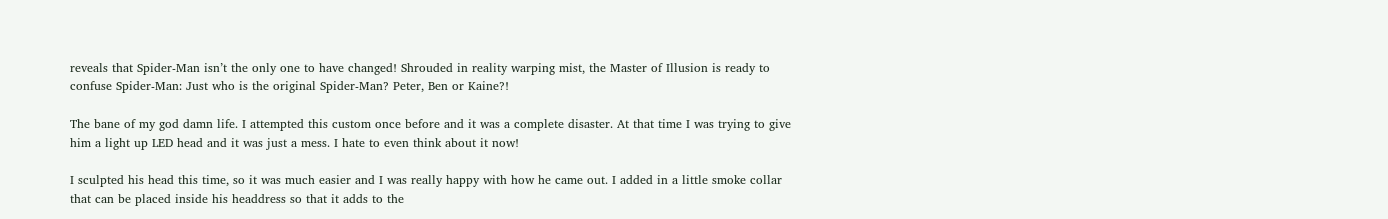reveals that Spider-Man isn’t the only one to have changed! Shrouded in reality warping mist, the Master of Illusion is ready to confuse Spider-Man: Just who is the original Spider-Man? Peter, Ben or Kaine?!

The bane of my god damn life. I attempted this custom once before and it was a complete disaster. At that time I was trying to give him a light up LED head and it was just a mess. I hate to even think about it now!

I sculpted his head this time, so it was much easier and I was really happy with how he came out. I added in a little smoke collar that can be placed inside his headdress so that it adds to the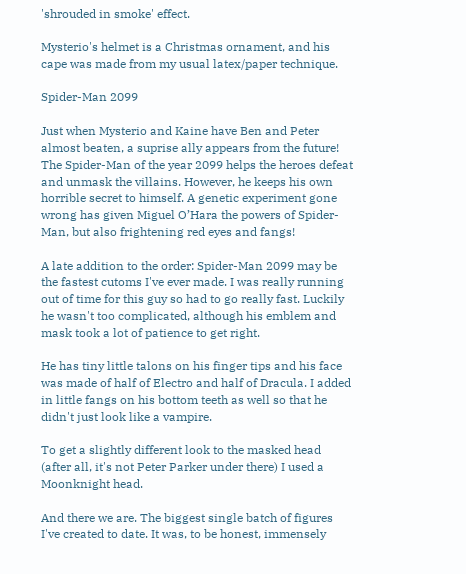'shrouded in smoke' effect.

Mysterio's helmet is a Christmas ornament, and his cape was made from my usual latex/paper technique.

Spider-Man 2099

Just when Mysterio and Kaine have Ben and Peter almost beaten, a suprise ally appears from the future! The Spider-Man of the year 2099 helps the heroes defeat and unmask the villains. However, he keeps his own horrible secret to himself. A genetic experiment gone wrong has given Miguel O’Hara the powers of Spider-Man, but also frightening red eyes and fangs!

A late addition to the order: Spider-Man 2099 may be the fastest cutoms I've ever made. I was really running out of time for this guy so had to go really fast. Luckily he wasn't too complicated, although his emblem and mask took a lot of patience to get right.

He has tiny little talons on his finger tips and his face was made of half of Electro and half of Dracula. I added in little fangs on his bottom teeth as well so that he didn't just look like a vampire.

To get a slightly different look to the masked head (after all, it's not Peter Parker under there) I used a Moonknight head.

And there we are. The biggest single batch of figures I've created to date. It was, to be honest, immensely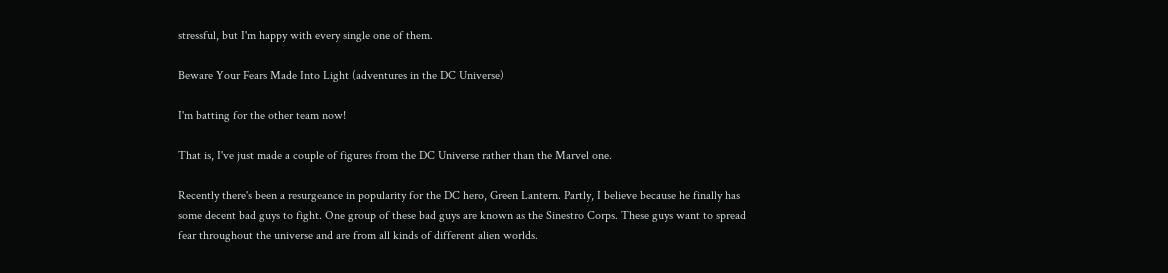stressful, but I'm happy with every single one of them.

Beware Your Fears Made Into Light (adventures in the DC Universe)

I'm batting for the other team now!

That is, I've just made a couple of figures from the DC Universe rather than the Marvel one.

Recently there's been a resurgeance in popularity for the DC hero, Green Lantern. Partly, I believe because he finally has some decent bad guys to fight. One group of these bad guys are known as the Sinestro Corps. These guys want to spread fear throughout the universe and are from all kinds of different alien worlds.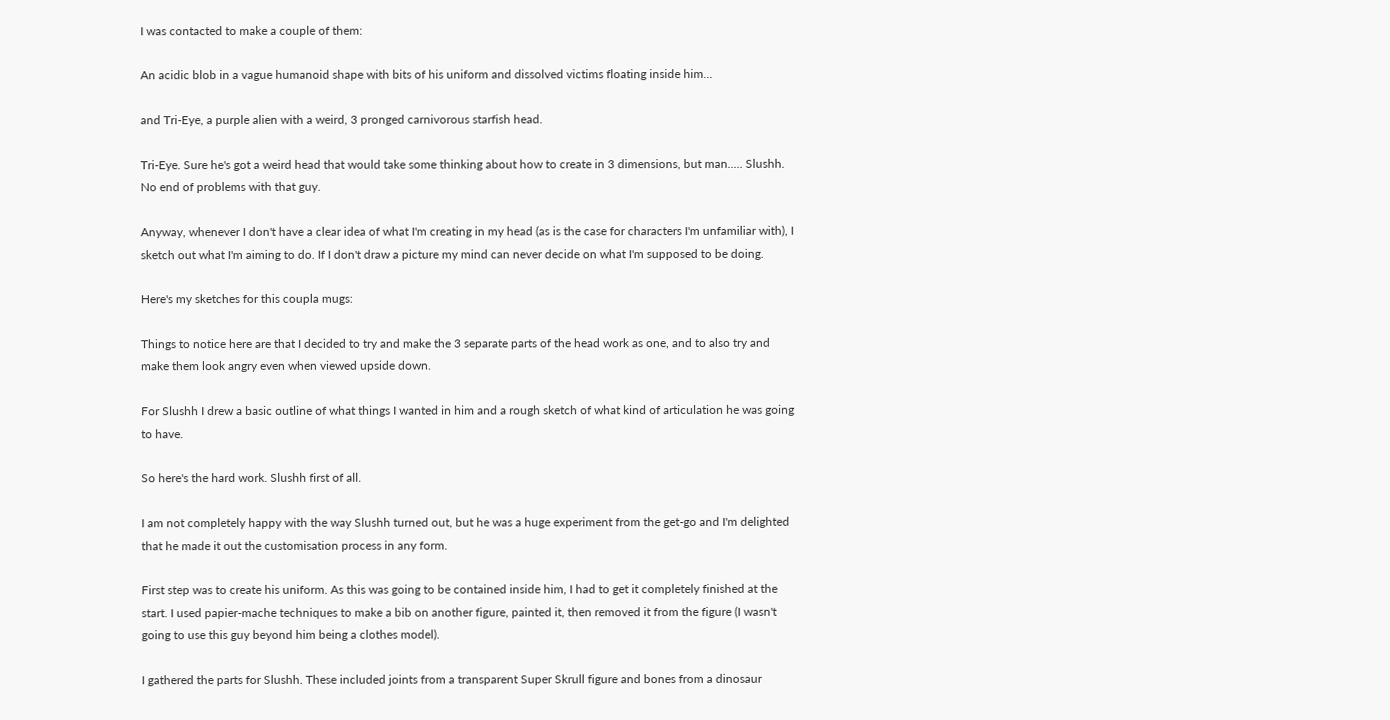I was contacted to make a couple of them:

An acidic blob in a vague humanoid shape with bits of his uniform and dissolved victims floating inside him...

and Tri-Eye, a purple alien with a weird, 3 pronged carnivorous starfish head.

Tri-Eye. Sure he's got a weird head that would take some thinking about how to create in 3 dimensions, but man..... Slushh. No end of problems with that guy.

Anyway, whenever I don't have a clear idea of what I'm creating in my head (as is the case for characters I'm unfamiliar with), I sketch out what I'm aiming to do. If I don't draw a picture my mind can never decide on what I'm supposed to be doing.

Here's my sketches for this coupla mugs:

Things to notice here are that I decided to try and make the 3 separate parts of the head work as one, and to also try and make them look angry even when viewed upside down.

For Slushh I drew a basic outline of what things I wanted in him and a rough sketch of what kind of articulation he was going to have.

So here's the hard work. Slushh first of all.

I am not completely happy with the way Slushh turned out, but he was a huge experiment from the get-go and I'm delighted that he made it out the customisation process in any form.

First step was to create his uniform. As this was going to be contained inside him, I had to get it completely finished at the start. I used papier-mache techniques to make a bib on another figure, painted it, then removed it from the figure (I wasn't going to use this guy beyond him being a clothes model).

I gathered the parts for Slushh. These included joints from a transparent Super Skrull figure and bones from a dinosaur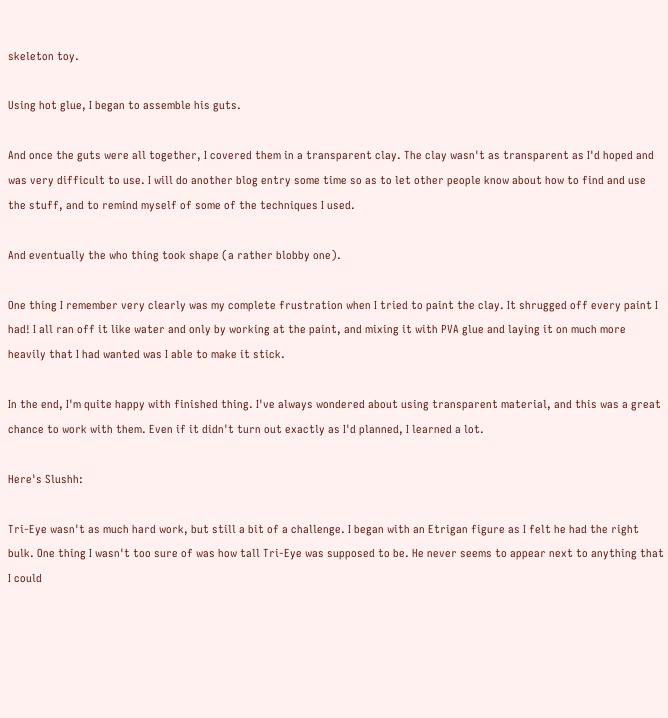skeleton toy.

Using hot glue, I began to assemble his guts.

And once the guts were all together, I covered them in a transparent clay. The clay wasn't as transparent as I'd hoped and was very difficult to use. I will do another blog entry some time so as to let other people know about how to find and use the stuff, and to remind myself of some of the techniques I used.

And eventually the who thing took shape (a rather blobby one).

One thing I remember very clearly was my complete frustration when I tried to paint the clay. It shrugged off every paint I had! I all ran off it like water and only by working at the paint, and mixing it with PVA glue and laying it on much more heavily that I had wanted was I able to make it stick.

In the end, I'm quite happy with finished thing. I've always wondered about using transparent material, and this was a great chance to work with them. Even if it didn't turn out exactly as I'd planned, I learned a lot.

Here's Slushh:

Tri-Eye wasn't as much hard work, but still a bit of a challenge. I began with an Etrigan figure as I felt he had the right bulk. One thing I wasn't too sure of was how tall Tri-Eye was supposed to be. He never seems to appear next to anything that I could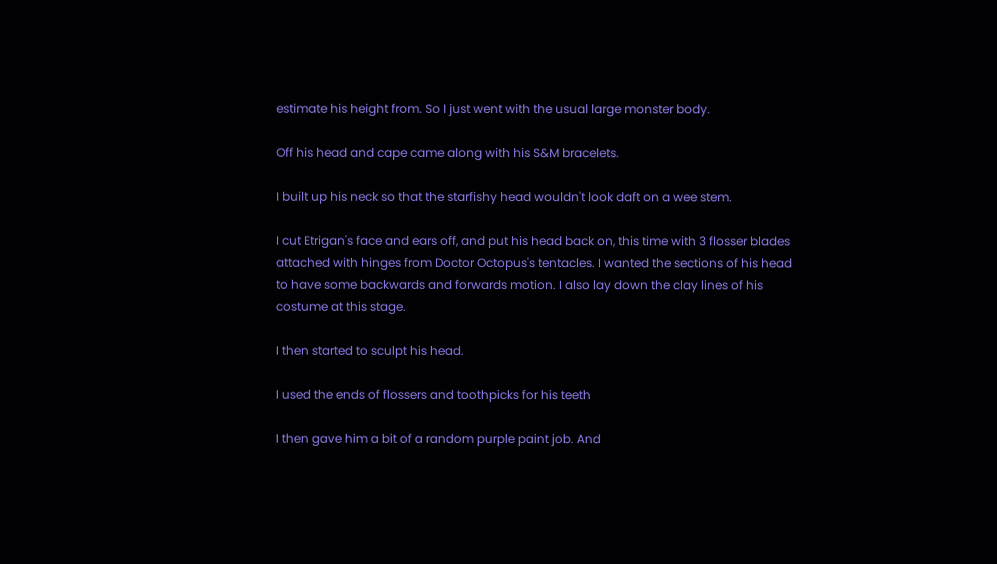estimate his height from. So I just went with the usual large monster body.

Off his head and cape came along with his S&M bracelets.

I built up his neck so that the starfishy head wouldn't look daft on a wee stem.

I cut Etrigan's face and ears off, and put his head back on, this time with 3 flosser blades attached with hinges from Doctor Octopus's tentacles. I wanted the sections of his head to have some backwards and forwards motion. I also lay down the clay lines of his costume at this stage.

I then started to sculpt his head.

I used the ends of flossers and toothpicks for his teeth

I then gave him a bit of a random purple paint job. And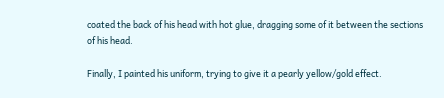coated the back of his head with hot glue, dragging some of it between the sections of his head.

Finally, I painted his uniform, trying to give it a pearly yellow/gold effect.